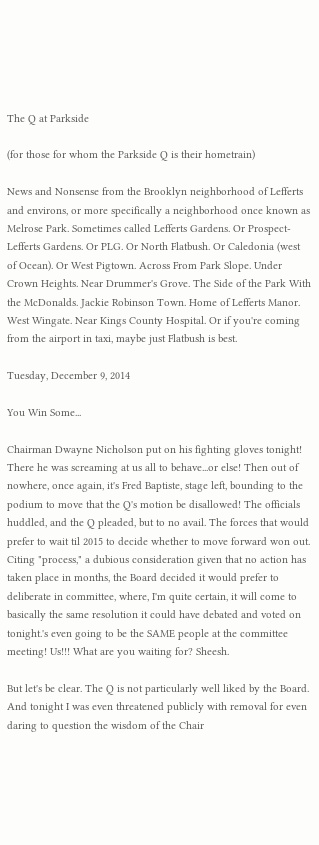The Q at Parkside

(for those for whom the Parkside Q is their hometrain)

News and Nonsense from the Brooklyn neighborhood of Lefferts and environs, or more specifically a neighborhood once known as Melrose Park. Sometimes called Lefferts Gardens. Or Prospect-Lefferts Gardens. Or PLG. Or North Flatbush. Or Caledonia (west of Ocean). Or West Pigtown. Across From Park Slope. Under Crown Heights. Near Drummer's Grove. The Side of the Park With the McDonalds. Jackie Robinson Town. Home of Lefferts Manor. West Wingate. Near Kings County Hospital. Or if you're coming from the airport in taxi, maybe just Flatbush is best.

Tuesday, December 9, 2014

You Win Some...

Chairman Dwayne Nicholson put on his fighting gloves tonight! There he was screaming at us all to behave...or else! Then out of nowhere, once again, it's Fred Baptiste, stage left, bounding to the podium to move that the Q's motion be disallowed! The officials huddled, and the Q pleaded, but to no avail. The forces that would prefer to wait til 2015 to decide whether to move forward won out. Citing "process," a dubious consideration given that no action has taken place in months, the Board decided it would prefer to deliberate in committee, where, I'm quite certain, it will come to basically the same resolution it could have debated and voted on tonight.'s even going to be the SAME people at the committee meeting! Us!!! What are you waiting for? Sheesh.

But let's be clear. The Q is not particularly well liked by the Board. And tonight I was even threatened publicly with removal for even daring to question the wisdom of the Chair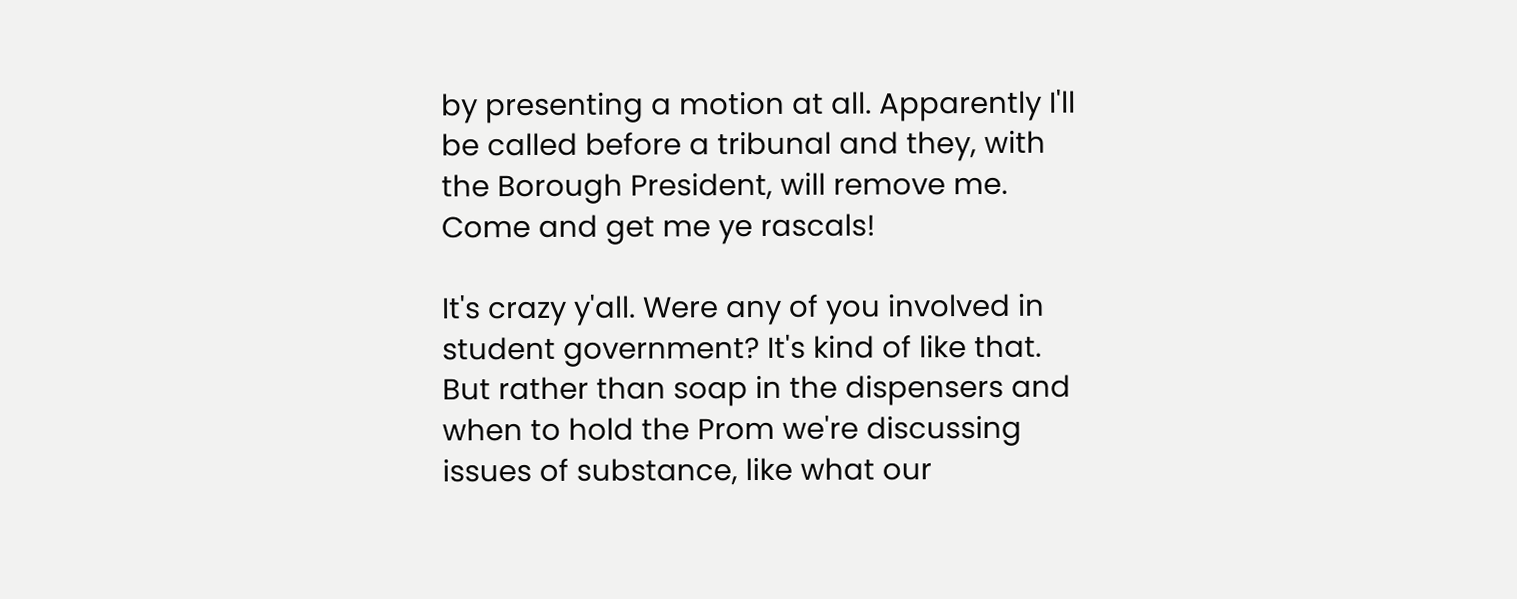by presenting a motion at all. Apparently I'll be called before a tribunal and they, with the Borough President, will remove me. Come and get me ye rascals!

It's crazy y'all. Were any of you involved in student government? It's kind of like that. But rather than soap in the dispensers and when to hold the Prom we're discussing issues of substance, like what our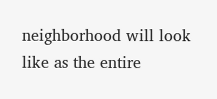neighborhood will look like as the entire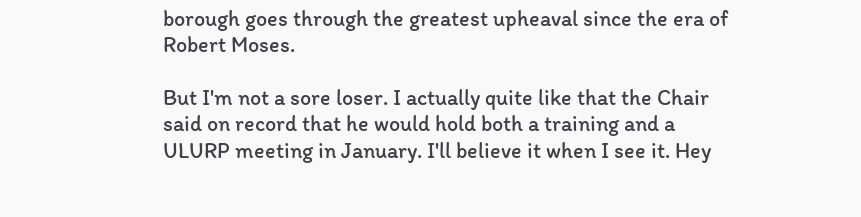borough goes through the greatest upheaval since the era of Robert Moses.

But I'm not a sore loser. I actually quite like that the Chair said on record that he would hold both a training and a ULURP meeting in January. I'll believe it when I see it. Hey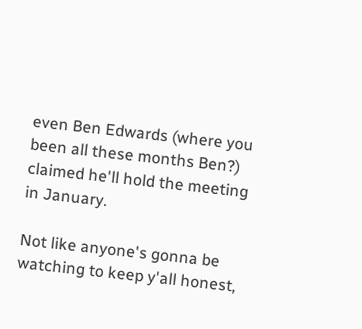even Ben Edwards (where you been all these months Ben?) claimed he'll hold the meeting in January.

Not like anyone's gonna be watching to keep y'all honest,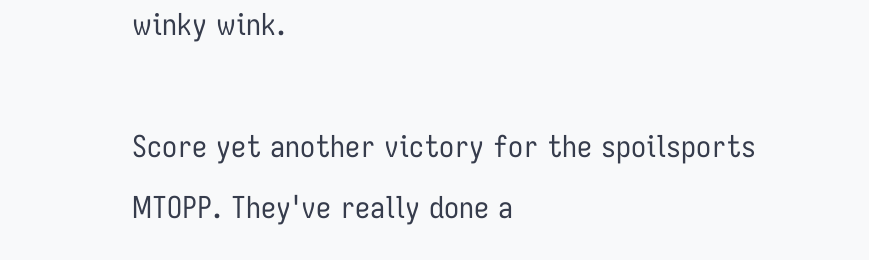winky wink.

Score yet another victory for the spoilsports MTOPP. They've really done a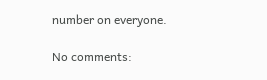number on everyone.

No comments: